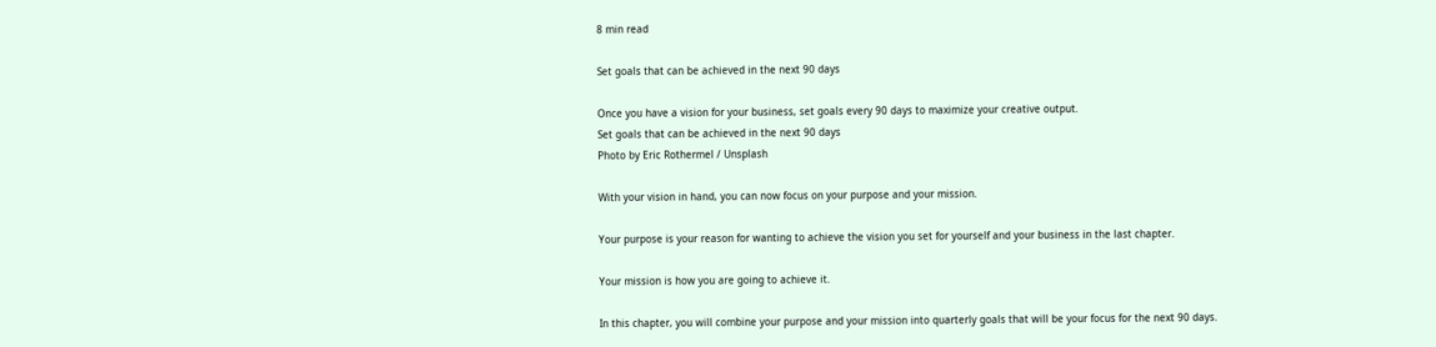8 min read

Set goals that can be achieved in the next 90 days

Once you have a vision for your business, set goals every 90 days to maximize your creative output.
Set goals that can be achieved in the next 90 days
Photo by Eric Rothermel / Unsplash

With your vision in hand, you can now focus on your purpose and your mission.

Your purpose is your reason for wanting to achieve the vision you set for yourself and your business in the last chapter.

Your mission is how you are going to achieve it.

In this chapter, you will combine your purpose and your mission into quarterly goals that will be your focus for the next 90 days.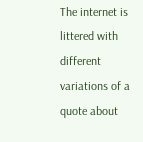The internet is littered with different variations of a quote about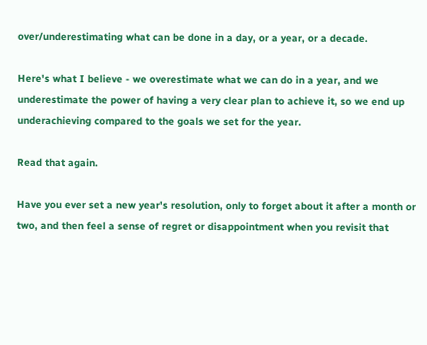over/underestimating what can be done in a day, or a year, or a decade.

Here's what I believe - we overestimate what we can do in a year, and we underestimate the power of having a very clear plan to achieve it, so we end up underachieving compared to the goals we set for the year.

Read that again.

Have you ever set a new year's resolution, only to forget about it after a month or two, and then feel a sense of regret or disappointment when you revisit that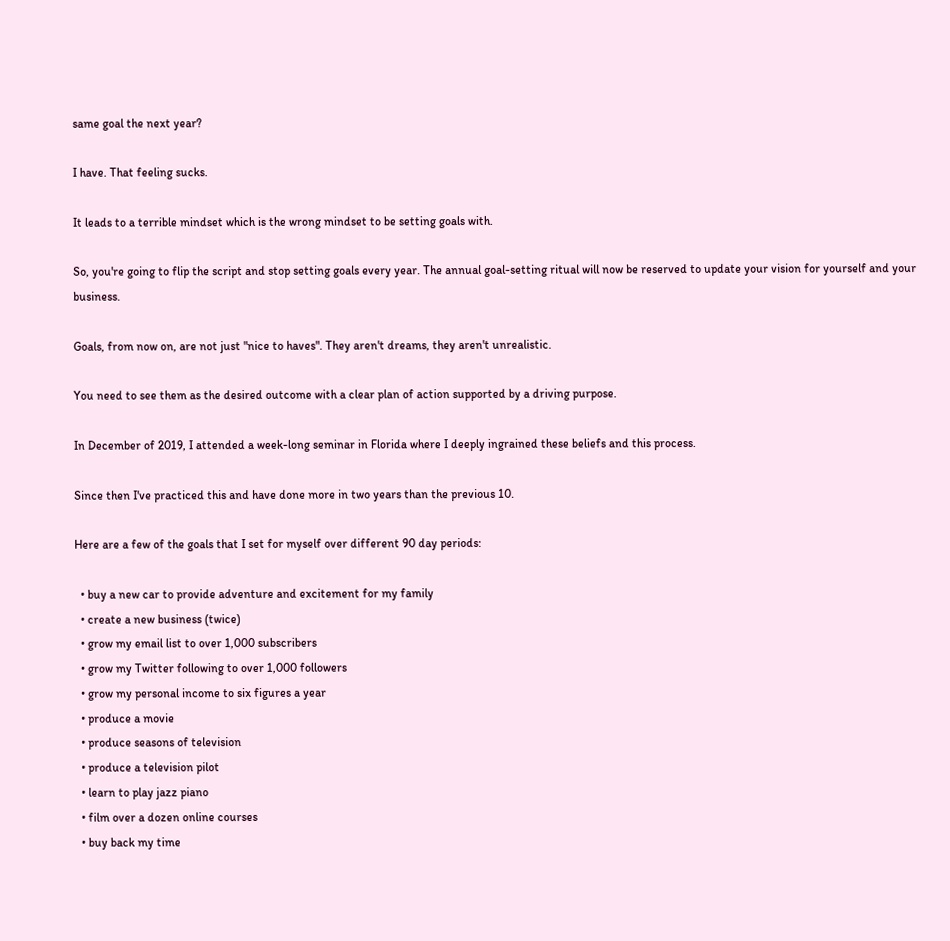same goal the next year?

I have. That feeling sucks.

It leads to a terrible mindset which is the wrong mindset to be setting goals with.

So, you're going to flip the script and stop setting goals every year. The annual goal-setting ritual will now be reserved to update your vision for yourself and your business.

Goals, from now on, are not just "nice to haves". They aren't dreams, they aren't unrealistic.

You need to see them as the desired outcome with a clear plan of action supported by a driving purpose.

In December of 2019, I attended a week-long seminar in Florida where I deeply ingrained these beliefs and this process.

Since then I've practiced this and have done more in two years than the previous 10.

Here are a few of the goals that I set for myself over different 90 day periods:

  • buy a new car to provide adventure and excitement for my family
  • create a new business (twice)
  • grow my email list to over 1,000 subscribers
  • grow my Twitter following to over 1,000 followers
  • grow my personal income to six figures a year
  • produce a movie
  • produce seasons of television
  • produce a television pilot
  • learn to play jazz piano
  • film over a dozen online courses
  • buy back my time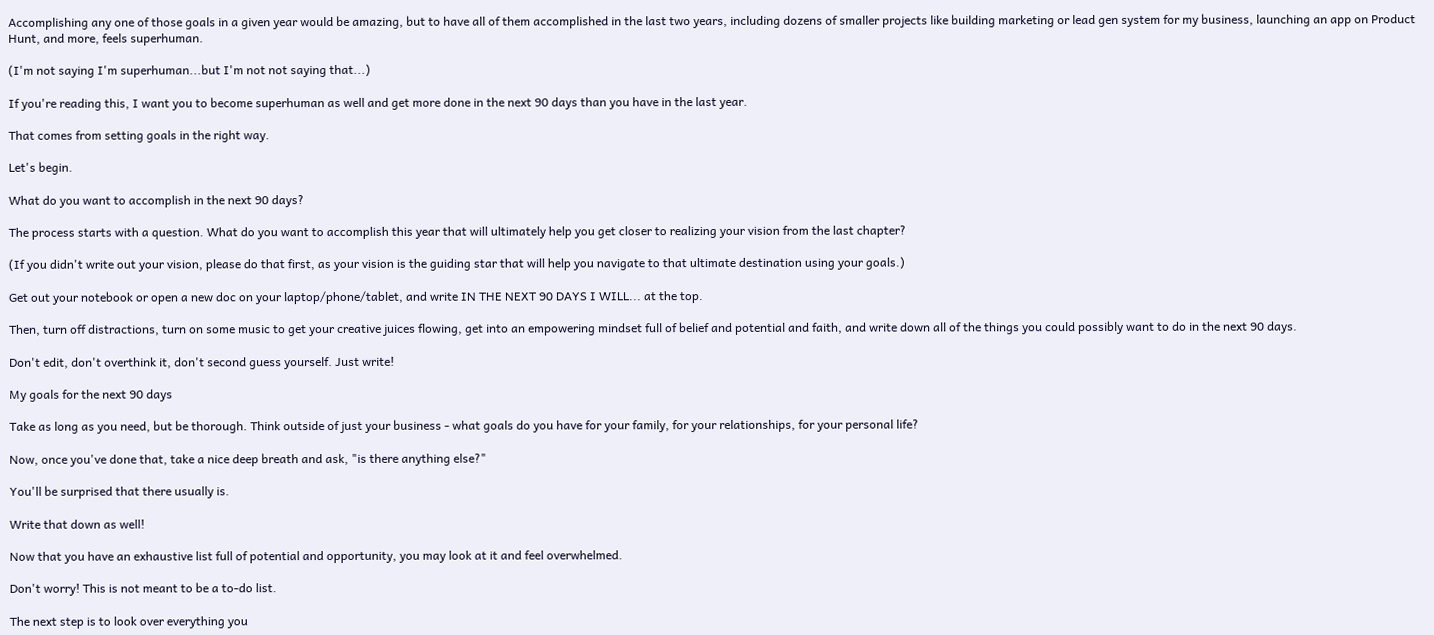Accomplishing any one of those goals in a given year would be amazing, but to have all of them accomplished in the last two years, including dozens of smaller projects like building marketing or lead gen system for my business, launching an app on Product Hunt, and more, feels superhuman.

(I'm not saying I'm superhuman...but I'm not not saying that...)

If you're reading this, I want you to become superhuman as well and get more done in the next 90 days than you have in the last year.

That comes from setting goals in the right way.

Let's begin.

What do you want to accomplish in the next 90 days?

The process starts with a question. What do you want to accomplish this year that will ultimately help you get closer to realizing your vision from the last chapter?

(If you didn't write out your vision, please do that first, as your vision is the guiding star that will help you navigate to that ultimate destination using your goals.)

Get out your notebook or open a new doc on your laptop/phone/tablet, and write IN THE NEXT 90 DAYS I WILL... at the top.

Then, turn off distractions, turn on some music to get your creative juices flowing, get into an empowering mindset full of belief and potential and faith, and write down all of the things you could possibly want to do in the next 90 days.

Don't edit, don't overthink it, don't second guess yourself. Just write!

My goals for the next 90 days

Take as long as you need, but be thorough. Think outside of just your business - what goals do you have for your family, for your relationships, for your personal life?

Now, once you've done that, take a nice deep breath and ask, "is there anything else?"

You'll be surprised that there usually is.

Write that down as well!

Now that you have an exhaustive list full of potential and opportunity, you may look at it and feel overwhelmed.

Don't worry! This is not meant to be a to-do list.

The next step is to look over everything you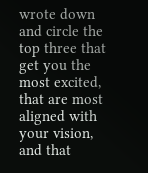wrote down and circle the top three that get you the most excited, that are most aligned with your vision, and that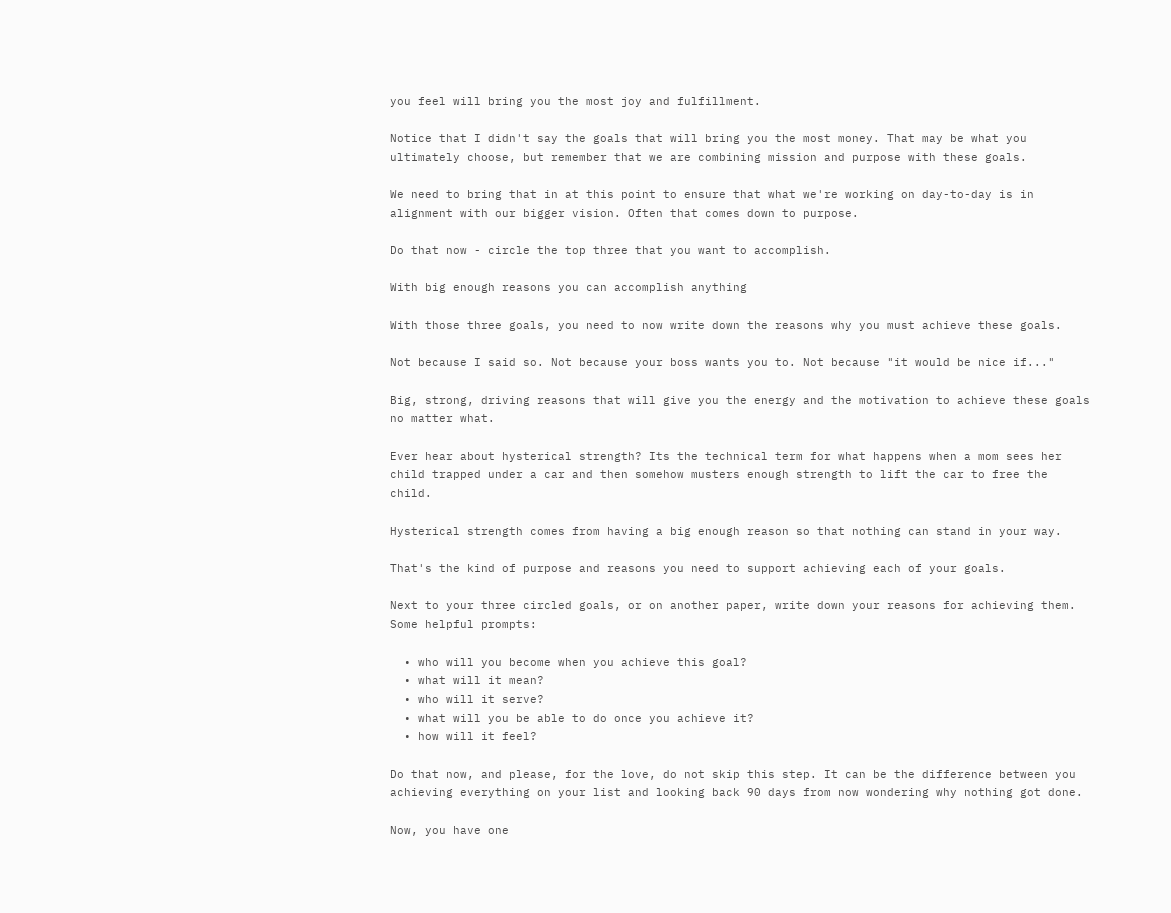you feel will bring you the most joy and fulfillment.

Notice that I didn't say the goals that will bring you the most money. That may be what you ultimately choose, but remember that we are combining mission and purpose with these goals.

We need to bring that in at this point to ensure that what we're working on day-to-day is in alignment with our bigger vision. Often that comes down to purpose.

Do that now - circle the top three that you want to accomplish.

With big enough reasons you can accomplish anything

With those three goals, you need to now write down the reasons why you must achieve these goals.

Not because I said so. Not because your boss wants you to. Not because "it would be nice if..."

Big, strong, driving reasons that will give you the energy and the motivation to achieve these goals no matter what.

Ever hear about hysterical strength? Its the technical term for what happens when a mom sees her child trapped under a car and then somehow musters enough strength to lift the car to free the child.

Hysterical strength comes from having a big enough reason so that nothing can stand in your way.

That's the kind of purpose and reasons you need to support achieving each of your goals.

Next to your three circled goals, or on another paper, write down your reasons for achieving them. Some helpful prompts:

  • who will you become when you achieve this goal?
  • what will it mean?
  • who will it serve?
  • what will you be able to do once you achieve it?
  • how will it feel?

Do that now, and please, for the love, do not skip this step. It can be the difference between you achieving everything on your list and looking back 90 days from now wondering why nothing got done.

Now, you have one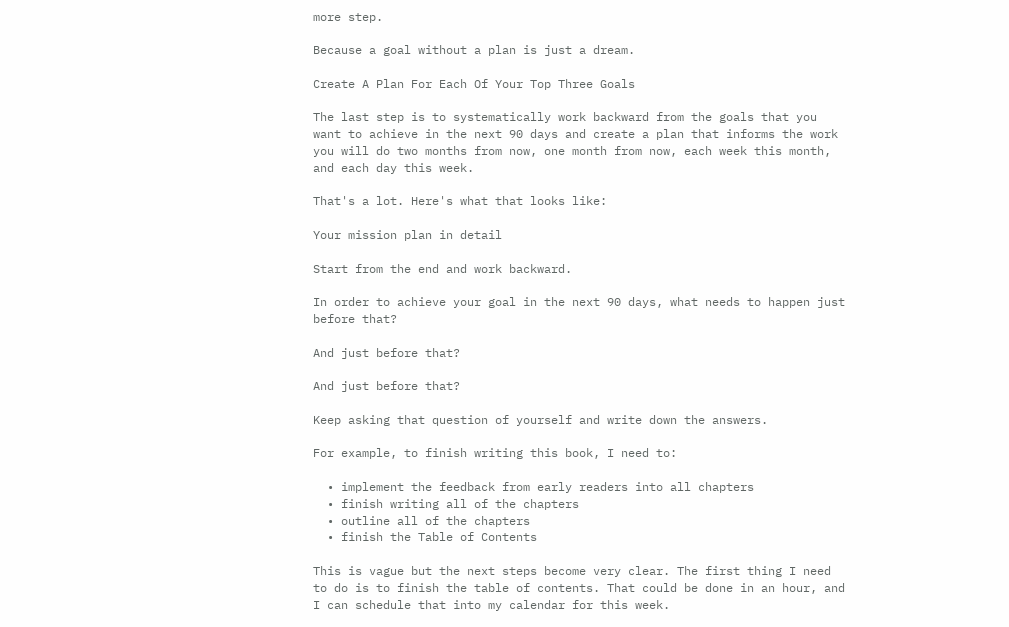more step.

Because a goal without a plan is just a dream.

Create A Plan For Each Of Your Top Three Goals

The last step is to systematically work backward from the goals that you want to achieve in the next 90 days and create a plan that informs the work you will do two months from now, one month from now, each week this month, and each day this week.

That's a lot. Here's what that looks like:

Your mission plan in detail

Start from the end and work backward.

In order to achieve your goal in the next 90 days, what needs to happen just before that?

And just before that?

And just before that?

Keep asking that question of yourself and write down the answers.

For example, to finish writing this book, I need to:

  • implement the feedback from early readers into all chapters
  • finish writing all of the chapters
  • outline all of the chapters
  • finish the Table of Contents

This is vague but the next steps become very clear. The first thing I need to do is to finish the table of contents. That could be done in an hour, and I can schedule that into my calendar for this week.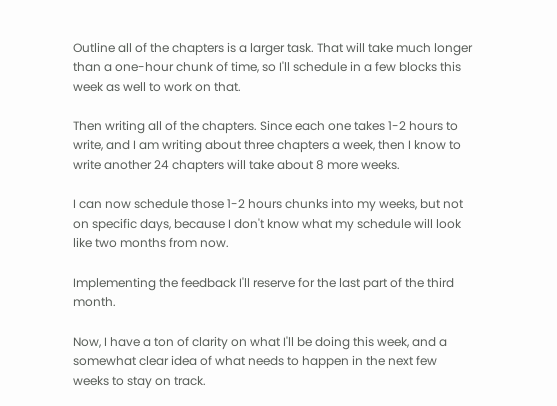Outline all of the chapters is a larger task. That will take much longer than a one-hour chunk of time, so I'll schedule in a few blocks this week as well to work on that.

Then writing all of the chapters. Since each one takes 1-2 hours to write, and I am writing about three chapters a week, then I know to write another 24 chapters will take about 8 more weeks.

I can now schedule those 1-2 hours chunks into my weeks, but not on specific days, because I don't know what my schedule will look like two months from now.

Implementing the feedback I'll reserve for the last part of the third month.

Now, I have a ton of clarity on what I'll be doing this week, and a somewhat clear idea of what needs to happen in the next few weeks to stay on track.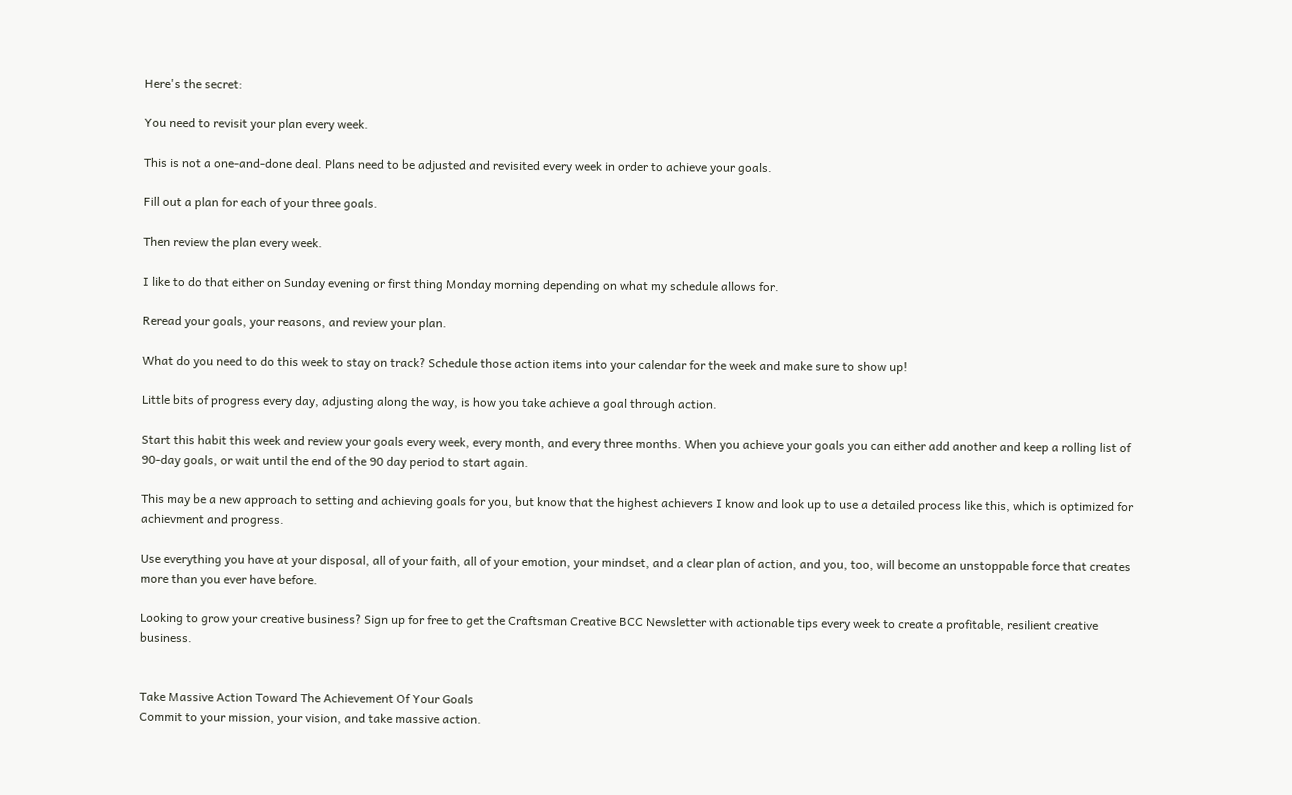Here's the secret:

You need to revisit your plan every week.

This is not a one-and-done deal. Plans need to be adjusted and revisited every week in order to achieve your goals.

Fill out a plan for each of your three goals.

Then review the plan every week.

I like to do that either on Sunday evening or first thing Monday morning depending on what my schedule allows for.

Reread your goals, your reasons, and review your plan.

What do you need to do this week to stay on track? Schedule those action items into your calendar for the week and make sure to show up!

Little bits of progress every day, adjusting along the way, is how you take achieve a goal through action.

Start this habit this week and review your goals every week, every month, and every three months. When you achieve your goals you can either add another and keep a rolling list of 90-day goals, or wait until the end of the 90 day period to start again.

This may be a new approach to setting and achieving goals for you, but know that the highest achievers I know and look up to use a detailed process like this, which is optimized for achievment and progress.

Use everything you have at your disposal, all of your faith, all of your emotion, your mindset, and a clear plan of action, and you, too, will become an unstoppable force that creates more than you ever have before.

Looking to grow your creative business? Sign up for free to get the Craftsman Creative BCC Newsletter with actionable tips every week to create a profitable, resilient creative business.


Take Massive Action Toward The Achievement Of Your Goals
Commit to your mission, your vision, and take massive action.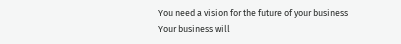You need a vision for the future of your business
Your business will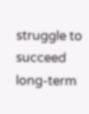struggle to succeed long-term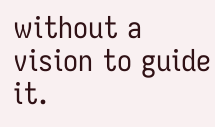without a vision to guide it.